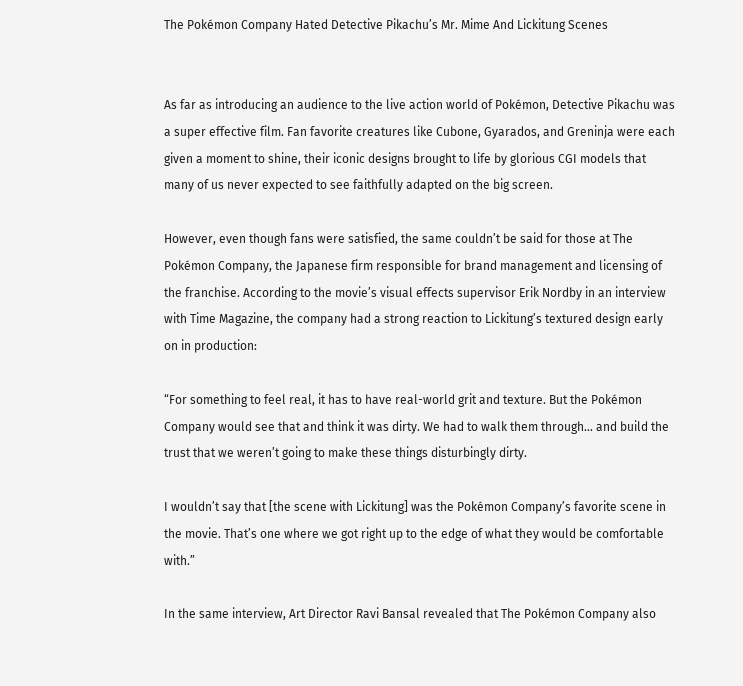The Pokémon Company Hated Detective Pikachu’s Mr. Mime And Lickitung Scenes


As far as introducing an audience to the live action world of Pokémon, Detective Pikachu was a super effective film. Fan favorite creatures like Cubone, Gyarados, and Greninja were each given a moment to shine, their iconic designs brought to life by glorious CGI models that many of us never expected to see faithfully adapted on the big screen.

However, even though fans were satisfied, the same couldn’t be said for those at The Pokémon Company, the Japanese firm responsible for brand management and licensing of the franchise. According to the movie’s visual effects supervisor Erik Nordby in an interview with Time Magazine, the company had a strong reaction to Lickitung’s textured design early on in production:

“For something to feel real, it has to have real-world grit and texture. But the Pokémon Company would see that and think it was dirty. We had to walk them through… and build the trust that we weren’t going to make these things disturbingly dirty.

I wouldn’t say that [the scene with Lickitung] was the Pokémon Company’s favorite scene in the movie. That’s one where we got right up to the edge of what they would be comfortable with.”

In the same interview, Art Director Ravi Bansal revealed that The Pokémon Company also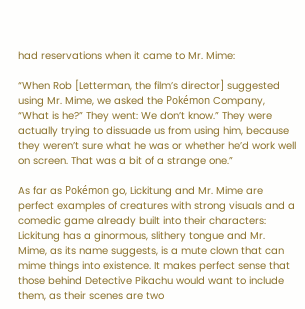had reservations when it came to Mr. Mime:

“When Rob [Letterman, the film’s director] suggested using Mr. Mime, we asked the Pokémon Company, “What is he?” They went: We don’t know.” They were actually trying to dissuade us from using him, because they weren’t sure what he was or whether he’d work well on screen. That was a bit of a strange one.”

As far as Pokémon go, Lickitung and Mr. Mime are perfect examples of creatures with strong visuals and a comedic game already built into their characters: Lickitung has a ginormous, slithery tongue and Mr. Mime, as its name suggests, is a mute clown that can mime things into existence. It makes perfect sense that those behind Detective Pikachu would want to include them, as their scenes are two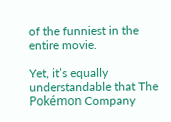of the funniest in the entire movie.

Yet, it’s equally understandable that The Pokémon Company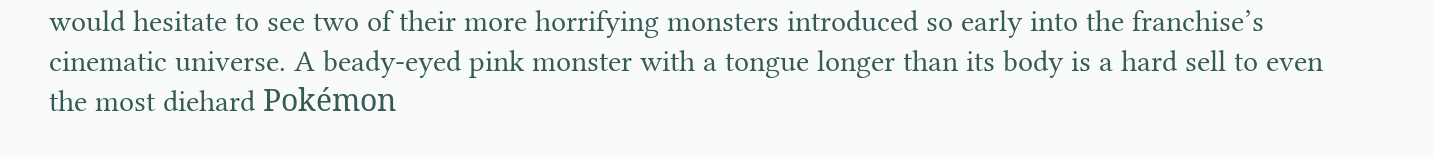would hesitate to see two of their more horrifying monsters introduced so early into the franchise’s cinematic universe. A beady-eyed pink monster with a tongue longer than its body is a hard sell to even the most diehard Pokémon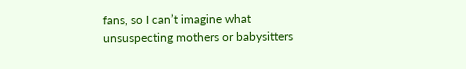fans, so I can’t imagine what unsuspecting mothers or babysitters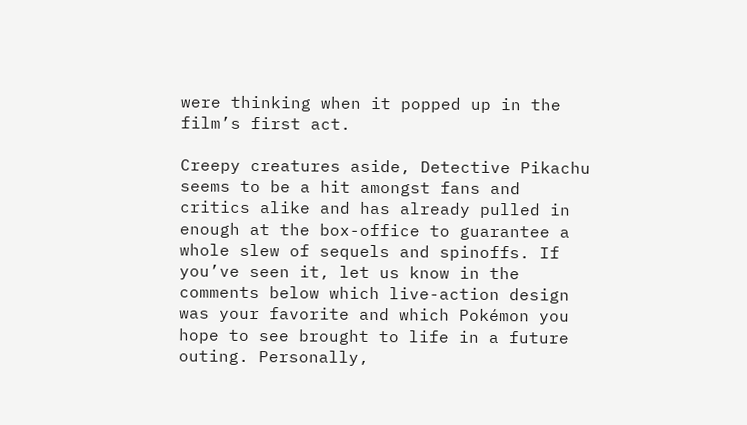were thinking when it popped up in the film’s first act.

Creepy creatures aside, Detective Pikachu seems to be a hit amongst fans and critics alike and has already pulled in enough at the box-office to guarantee a whole slew of sequels and spinoffs. If you’ve seen it, let us know in the comments below which live-action design was your favorite and which Pokémon you hope to see brought to life in a future outing. Personally,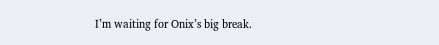I’m waiting for Onix’s big break.